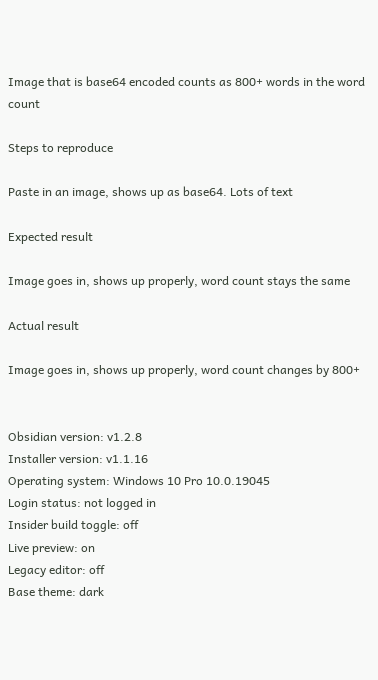Image that is base64 encoded counts as 800+ words in the word count

Steps to reproduce

Paste in an image, shows up as base64. Lots of text

Expected result

Image goes in, shows up properly, word count stays the same

Actual result

Image goes in, shows up properly, word count changes by 800+


Obsidian version: v1.2.8
Installer version: v1.1.16
Operating system: Windows 10 Pro 10.0.19045
Login status: not logged in
Insider build toggle: off
Live preview: on
Legacy editor: off
Base theme: dark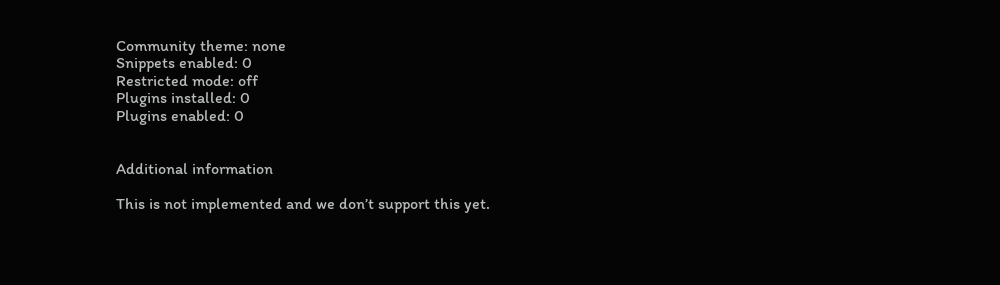Community theme: none
Snippets enabled: 0
Restricted mode: off
Plugins installed: 0
Plugins enabled: 0


Additional information

This is not implemented and we don’t support this yet.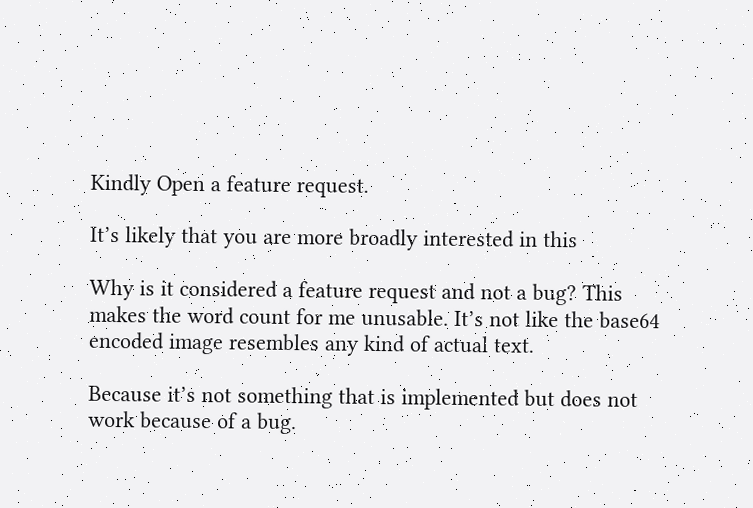Kindly Open a feature request.

It’s likely that you are more broadly interested in this

Why is it considered a feature request and not a bug? This makes the word count for me unusable. It’s not like the base64 encoded image resembles any kind of actual text.

Because it’s not something that is implemented but does not work because of a bug.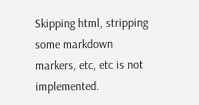Skipping html, stripping some markdown markers, etc, etc is not implemented.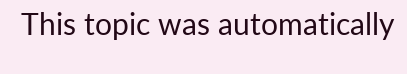This topic was automatically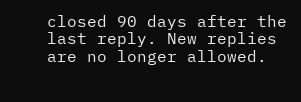closed 90 days after the last reply. New replies are no longer allowed.